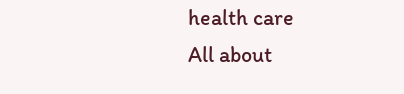health care
All about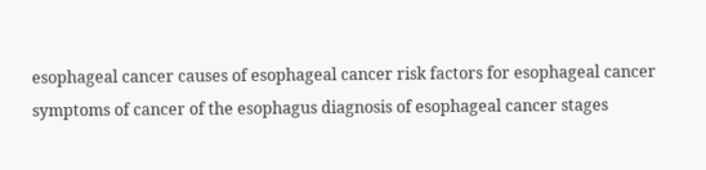esophageal cancer causes of esophageal cancer risk factors for esophageal cancer symptoms of cancer of the esophagus diagnosis of esophageal cancer stages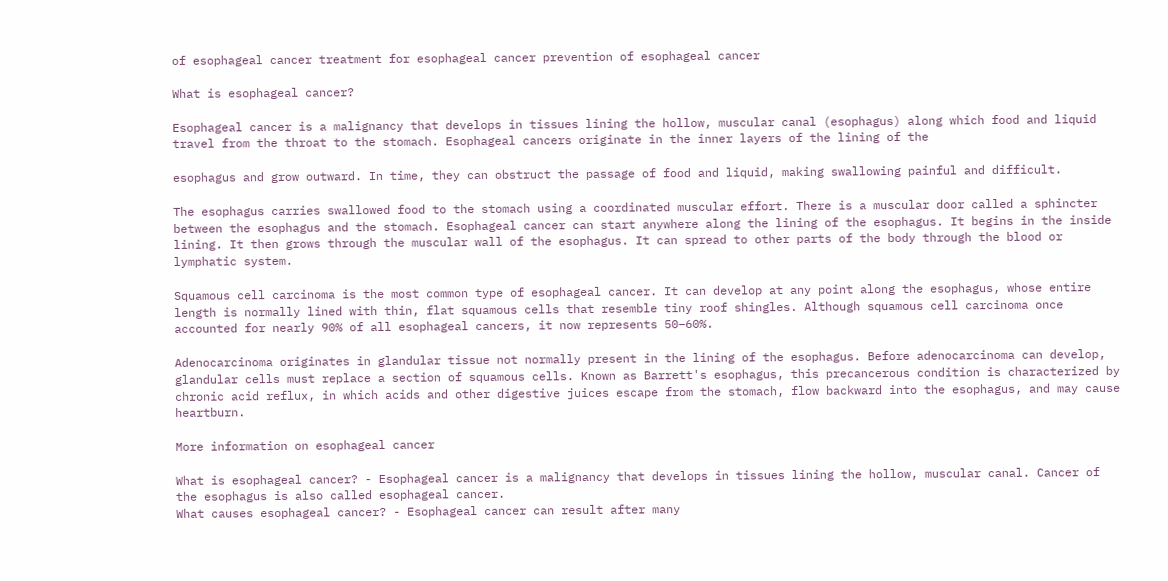of esophageal cancer treatment for esophageal cancer prevention of esophageal cancer

What is esophageal cancer?

Esophageal cancer is a malignancy that develops in tissues lining the hollow, muscular canal (esophagus) along which food and liquid travel from the throat to the stomach. Esophageal cancers originate in the inner layers of the lining of the

esophagus and grow outward. In time, they can obstruct the passage of food and liquid, making swallowing painful and difficult.

The esophagus carries swallowed food to the stomach using a coordinated muscular effort. There is a muscular door called a sphincter between the esophagus and the stomach. Esophageal cancer can start anywhere along the lining of the esophagus. It begins in the inside lining. It then grows through the muscular wall of the esophagus. It can spread to other parts of the body through the blood or lymphatic system.

Squamous cell carcinoma is the most common type of esophageal cancer. It can develop at any point along the esophagus, whose entire length is normally lined with thin, flat squamous cells that resemble tiny roof shingles. Although squamous cell carcinoma once accounted for nearly 90% of all esophageal cancers, it now represents 50–60%.

Adenocarcinoma originates in glandular tissue not normally present in the lining of the esophagus. Before adenocarcinoma can develop, glandular cells must replace a section of squamous cells. Known as Barrett's esophagus, this precancerous condition is characterized by chronic acid reflux, in which acids and other digestive juices escape from the stomach, flow backward into the esophagus, and may cause heartburn.

More information on esophageal cancer

What is esophageal cancer? - Esophageal cancer is a malignancy that develops in tissues lining the hollow, muscular canal. Cancer of the esophagus is also called esophageal cancer.
What causes esophageal cancer? - Esophageal cancer can result after many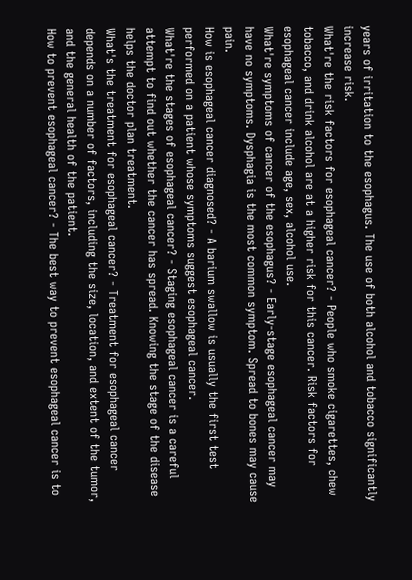years of irritation to the esophagus. The use of both alcohol and tobacco significantly increase risk.
What're the risk factors for esophageal cancer? - People who smoke cigarettes, chew tobacco, and drink alcohol are at a higher risk for this cancer. Risk factors for esophageal cancer include age, sex, alcohol use.
What're symptoms of cancer of the esophagus? - Early-stage esophageal cancer may have no symptoms. Dysphagia is the most common symptom. Spread to bones may cause pain.
How is esophageal cancer diagnosed? - A barium swallow is usually the first test performed on a patient whose symptoms suggest esophageal cancer.
What're the stages of esophageal cancer? - Staging esophageal cancer is a careful attempt to find out whether the cancer has spread. Knowing the stage of the disease helps the doctor plan treatment.
What's the treatment for esophageal cancer? - Treatment for esophageal cancer depends on a number of factors, including the size, location, and extent of the tumor, and the general health of the patient.
How to prevent esophageal cancer? - The best way to prevent esophageal cancer is to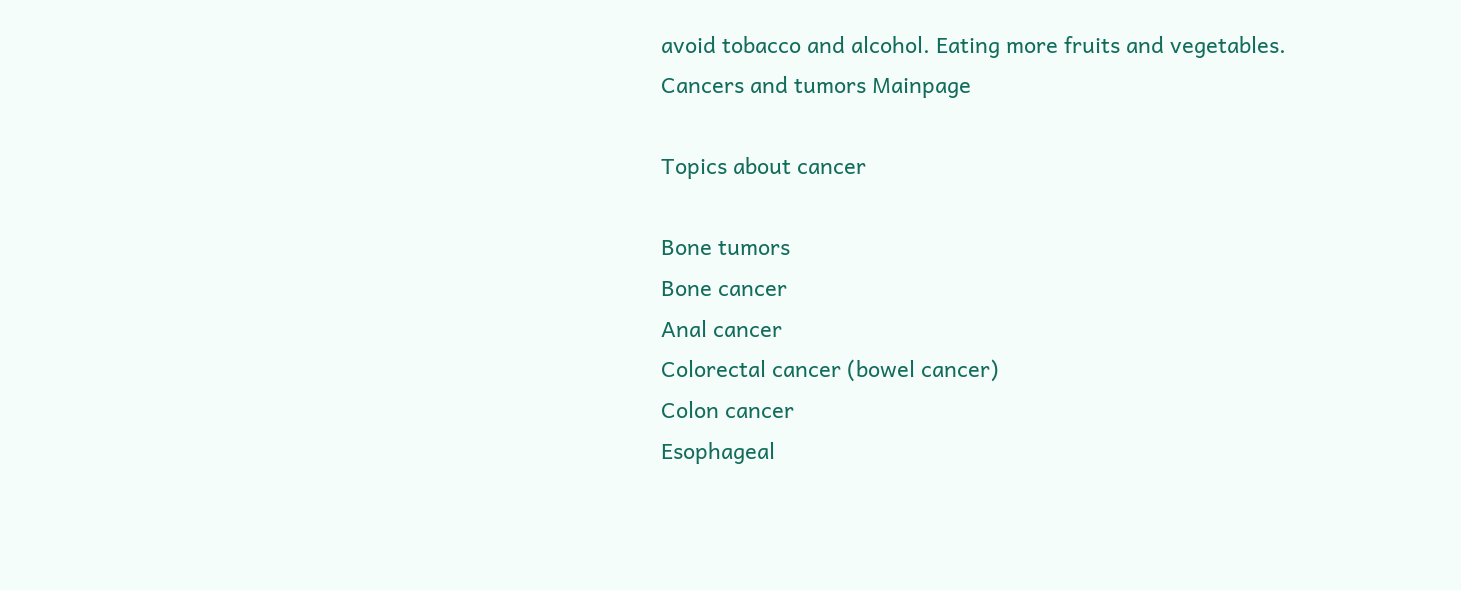avoid tobacco and alcohol. Eating more fruits and vegetables.
Cancers and tumors Mainpage

Topics about cancer

Bone tumors
Bone cancer
Anal cancer
Colorectal cancer (bowel cancer)
Colon cancer
Esophageal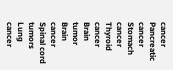cancer
Pancreatic cancer
Stomach cancer
Thyroid cancer
Brain tumor
Brain cancer
Spinal cord tumors
Lung cancer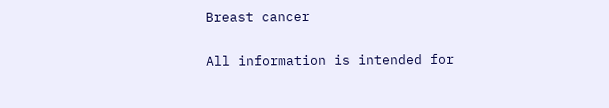Breast cancer

All information is intended for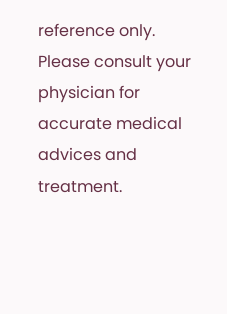reference only. Please consult your physician for accurate medical advices and treatment.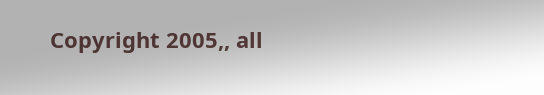Copyright 2005,, all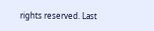rights reserved. Last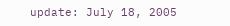update: July 18, 2005